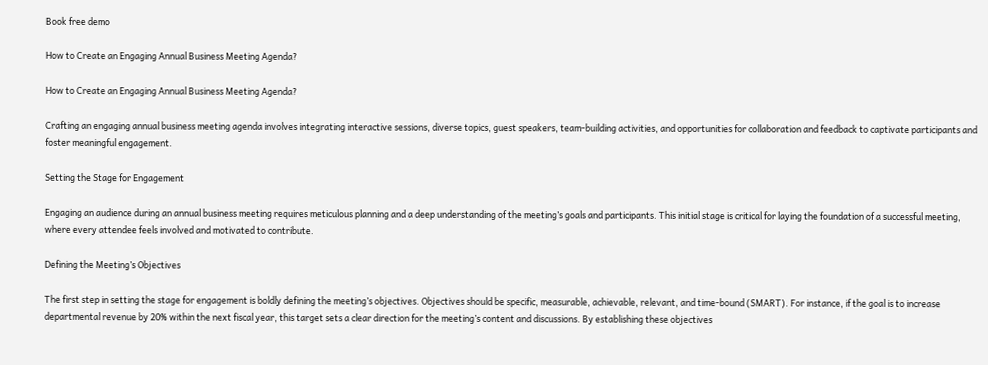Book free demo

How to Create an Engaging Annual Business Meeting Agenda?

How to Create an Engaging Annual Business Meeting Agenda?

Crafting an engaging annual business meeting agenda involves integrating interactive sessions, diverse topics, guest speakers, team-building activities, and opportunities for collaboration and feedback to captivate participants and foster meaningful engagement.

Setting the Stage for Engagement

Engaging an audience during an annual business meeting requires meticulous planning and a deep understanding of the meeting’s goals and participants. This initial stage is critical for laying the foundation of a successful meeting, where every attendee feels involved and motivated to contribute.

Defining the Meeting’s Objectives

The first step in setting the stage for engagement is boldly defining the meeting’s objectives. Objectives should be specific, measurable, achievable, relevant, and time-bound (SMART). For instance, if the goal is to increase departmental revenue by 20% within the next fiscal year, this target sets a clear direction for the meeting’s content and discussions. By establishing these objectives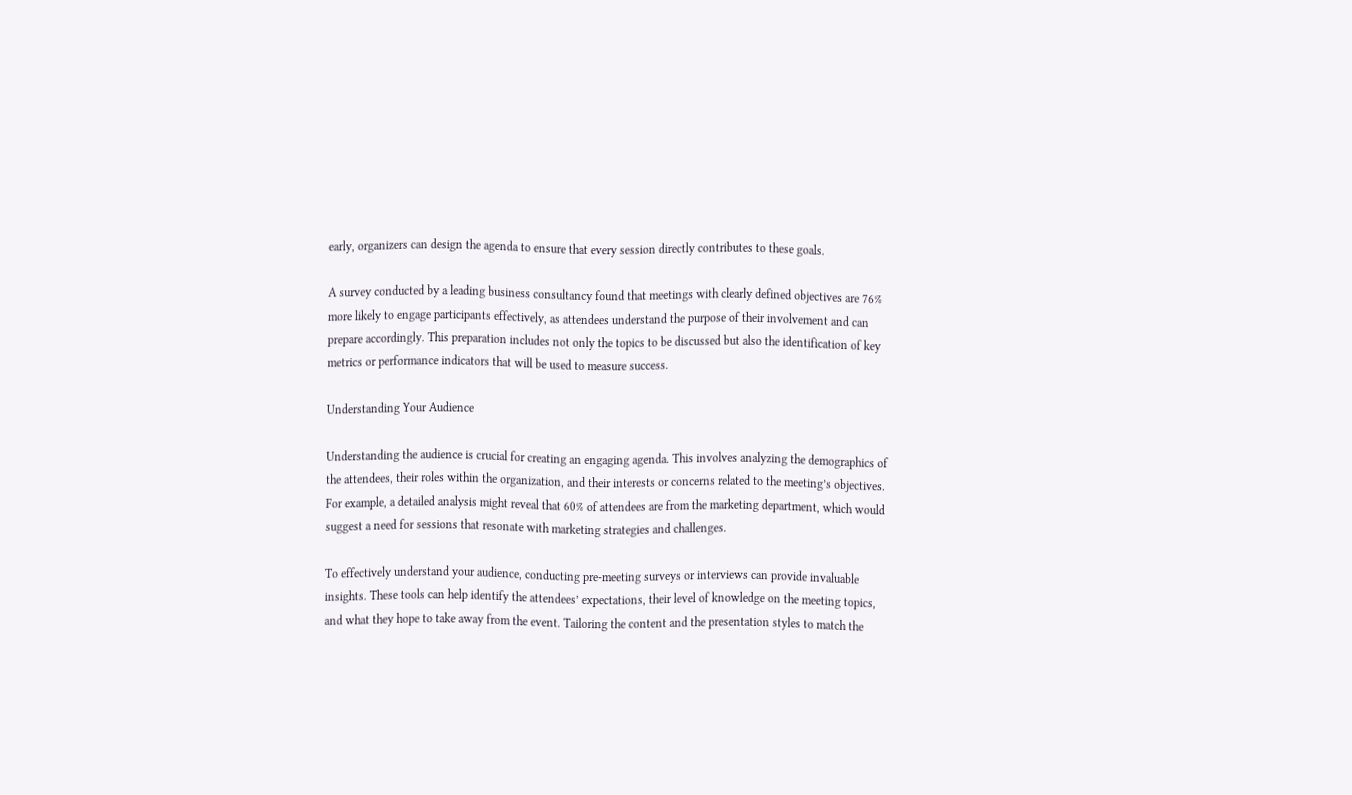early, organizers can design the agenda to ensure that every session directly contributes to these goals.

A survey conducted by a leading business consultancy found that meetings with clearly defined objectives are 76% more likely to engage participants effectively, as attendees understand the purpose of their involvement and can prepare accordingly. This preparation includes not only the topics to be discussed but also the identification of key metrics or performance indicators that will be used to measure success.

Understanding Your Audience

Understanding the audience is crucial for creating an engaging agenda. This involves analyzing the demographics of the attendees, their roles within the organization, and their interests or concerns related to the meeting’s objectives. For example, a detailed analysis might reveal that 60% of attendees are from the marketing department, which would suggest a need for sessions that resonate with marketing strategies and challenges.

To effectively understand your audience, conducting pre-meeting surveys or interviews can provide invaluable insights. These tools can help identify the attendees’ expectations, their level of knowledge on the meeting topics, and what they hope to take away from the event. Tailoring the content and the presentation styles to match the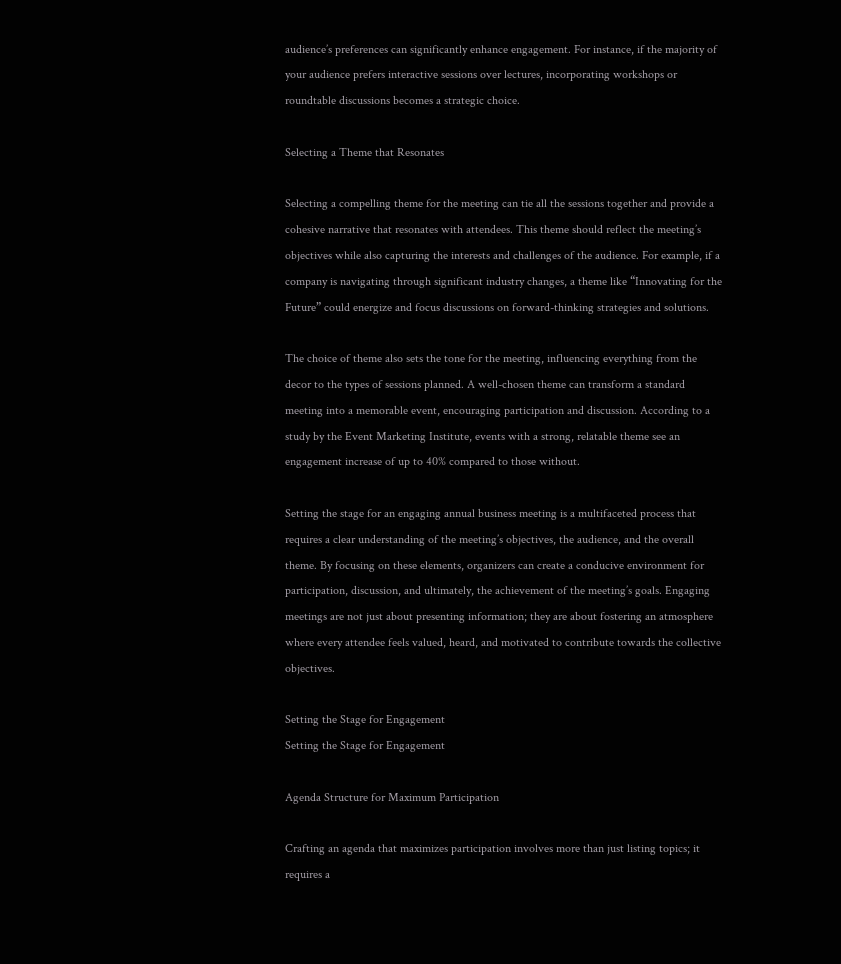audience’s preferences can significantly enhance engagement. For instance, if the majority of your audience prefers interactive sessions over lectures, incorporating workshops or roundtable discussions becomes a strategic choice.

Selecting a Theme that Resonates

Selecting a compelling theme for the meeting can tie all the sessions together and provide a cohesive narrative that resonates with attendees. This theme should reflect the meeting’s objectives while also capturing the interests and challenges of the audience. For example, if a company is navigating through significant industry changes, a theme like “Innovating for the Future” could energize and focus discussions on forward-thinking strategies and solutions.

The choice of theme also sets the tone for the meeting, influencing everything from the decor to the types of sessions planned. A well-chosen theme can transform a standard meeting into a memorable event, encouraging participation and discussion. According to a study by the Event Marketing Institute, events with a strong, relatable theme see an engagement increase of up to 40% compared to those without.

Setting the stage for an engaging annual business meeting is a multifaceted process that requires a clear understanding of the meeting’s objectives, the audience, and the overall theme. By focusing on these elements, organizers can create a conducive environment for participation, discussion, and ultimately, the achievement of the meeting’s goals. Engaging meetings are not just about presenting information; they are about fostering an atmosphere where every attendee feels valued, heard, and motivated to contribute towards the collective objectives.

Setting the Stage for Engagement
Setting the Stage for Engagement

Agenda Structure for Maximum Participation

Crafting an agenda that maximizes participation involves more than just listing topics; it requires a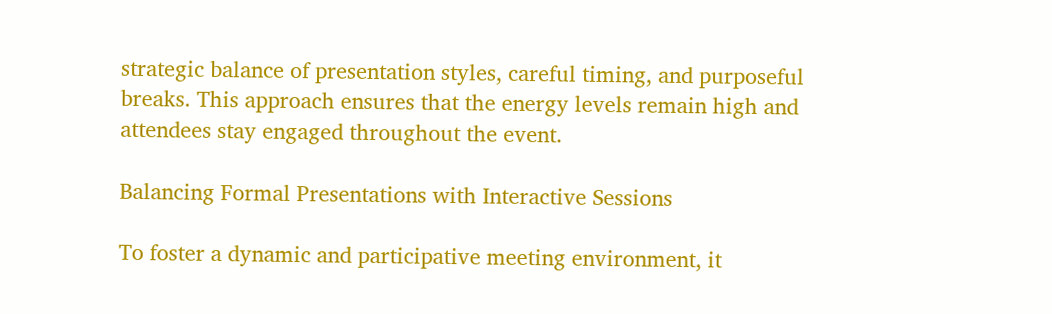strategic balance of presentation styles, careful timing, and purposeful breaks. This approach ensures that the energy levels remain high and attendees stay engaged throughout the event.

Balancing Formal Presentations with Interactive Sessions

To foster a dynamic and participative meeting environment, it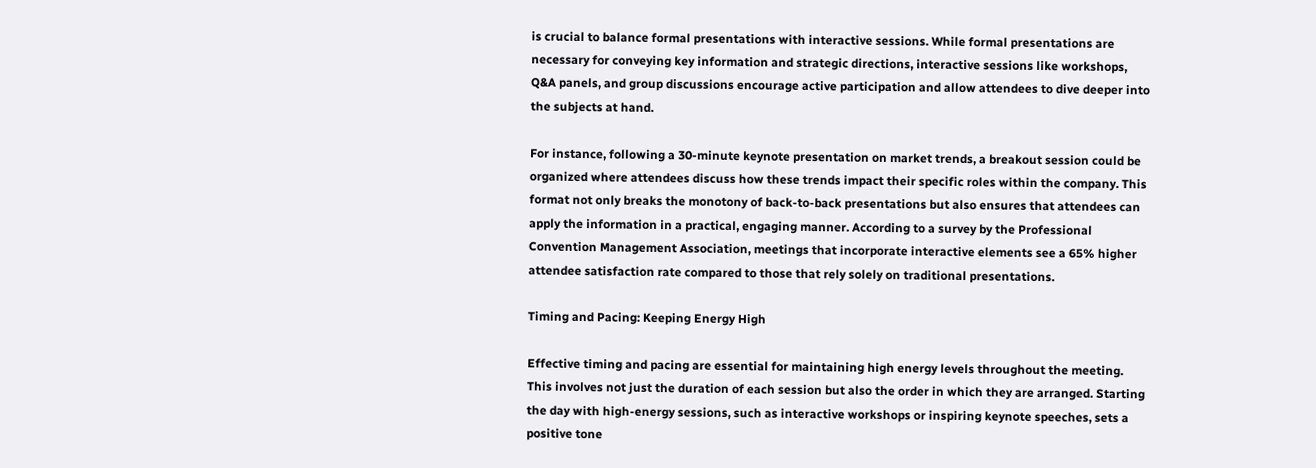is crucial to balance formal presentations with interactive sessions. While formal presentations are necessary for conveying key information and strategic directions, interactive sessions like workshops, Q&A panels, and group discussions encourage active participation and allow attendees to dive deeper into the subjects at hand.

For instance, following a 30-minute keynote presentation on market trends, a breakout session could be organized where attendees discuss how these trends impact their specific roles within the company. This format not only breaks the monotony of back-to-back presentations but also ensures that attendees can apply the information in a practical, engaging manner. According to a survey by the Professional Convention Management Association, meetings that incorporate interactive elements see a 65% higher attendee satisfaction rate compared to those that rely solely on traditional presentations.

Timing and Pacing: Keeping Energy High

Effective timing and pacing are essential for maintaining high energy levels throughout the meeting. This involves not just the duration of each session but also the order in which they are arranged. Starting the day with high-energy sessions, such as interactive workshops or inspiring keynote speeches, sets a positive tone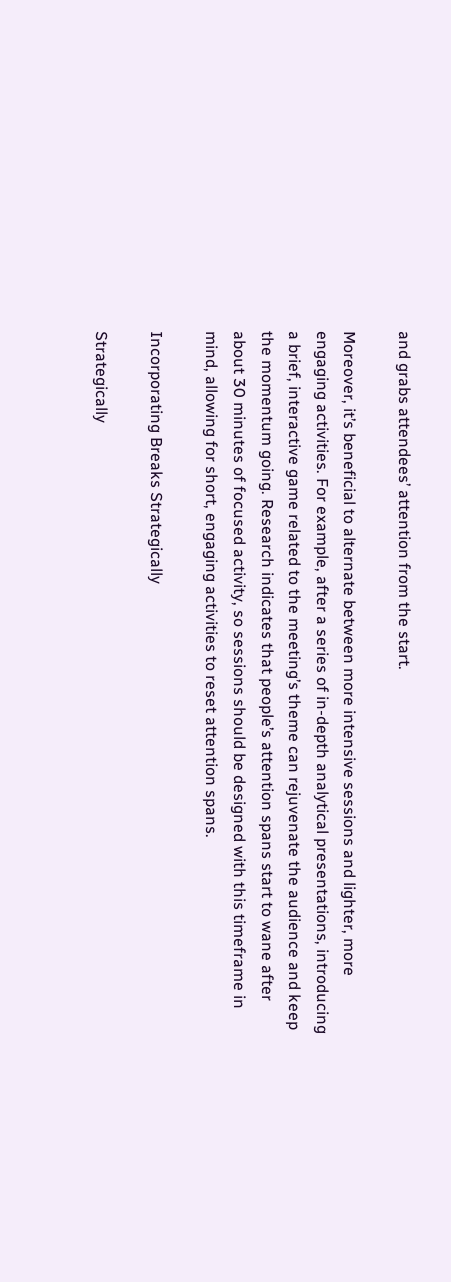and grabs attendees’ attention from the start.

Moreover, it’s beneficial to alternate between more intensive sessions and lighter, more engaging activities. For example, after a series of in-depth analytical presentations, introducing a brief, interactive game related to the meeting’s theme can rejuvenate the audience and keep the momentum going. Research indicates that people’s attention spans start to wane after about 30 minutes of focused activity, so sessions should be designed with this timeframe in mind, allowing for short, engaging activities to reset attention spans.

Incorporating Breaks Strategically

Strategically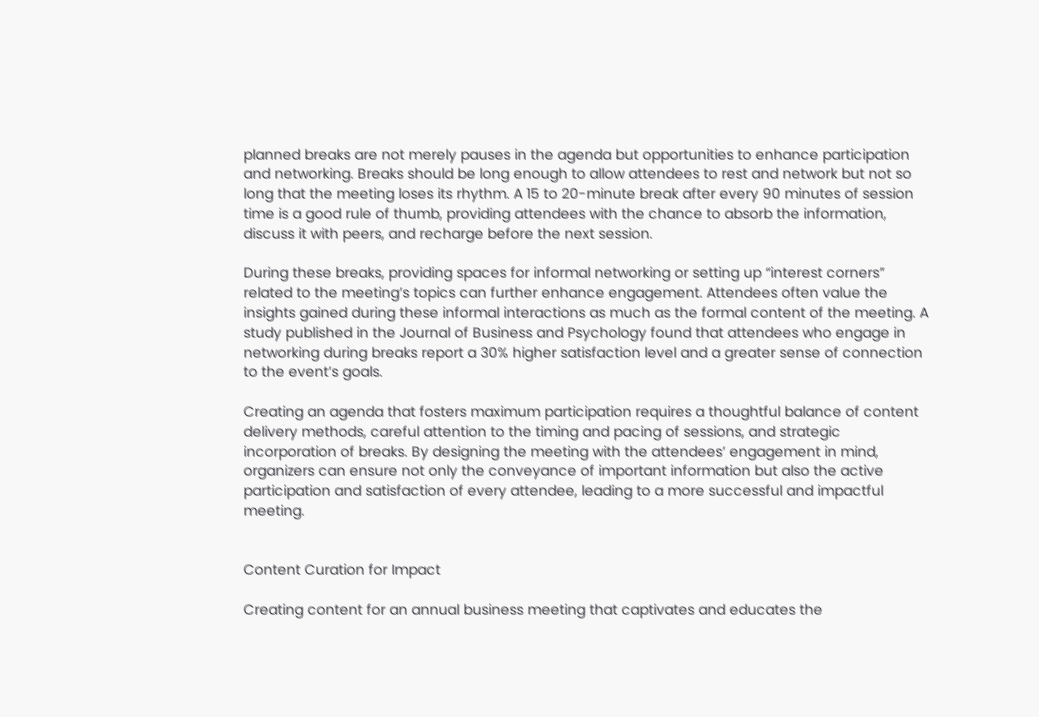planned breaks are not merely pauses in the agenda but opportunities to enhance participation and networking. Breaks should be long enough to allow attendees to rest and network but not so long that the meeting loses its rhythm. A 15 to 20-minute break after every 90 minutes of session time is a good rule of thumb, providing attendees with the chance to absorb the information, discuss it with peers, and recharge before the next session.

During these breaks, providing spaces for informal networking or setting up “interest corners” related to the meeting’s topics can further enhance engagement. Attendees often value the insights gained during these informal interactions as much as the formal content of the meeting. A study published in the Journal of Business and Psychology found that attendees who engage in networking during breaks report a 30% higher satisfaction level and a greater sense of connection to the event’s goals.

Creating an agenda that fosters maximum participation requires a thoughtful balance of content delivery methods, careful attention to the timing and pacing of sessions, and strategic incorporation of breaks. By designing the meeting with the attendees’ engagement in mind, organizers can ensure not only the conveyance of important information but also the active participation and satisfaction of every attendee, leading to a more successful and impactful meeting.


Content Curation for Impact

Creating content for an annual business meeting that captivates and educates the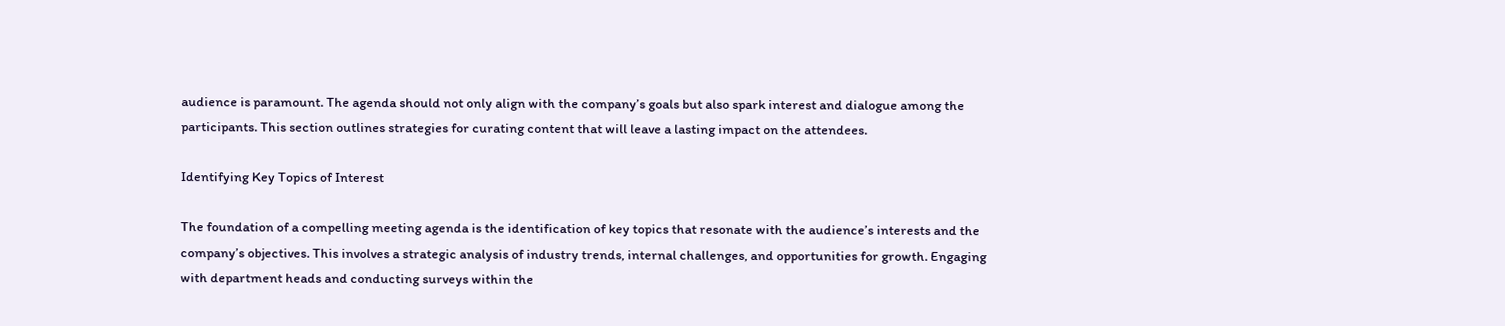audience is paramount. The agenda should not only align with the company’s goals but also spark interest and dialogue among the participants. This section outlines strategies for curating content that will leave a lasting impact on the attendees.

Identifying Key Topics of Interest

The foundation of a compelling meeting agenda is the identification of key topics that resonate with the audience’s interests and the company’s objectives. This involves a strategic analysis of industry trends, internal challenges, and opportunities for growth. Engaging with department heads and conducting surveys within the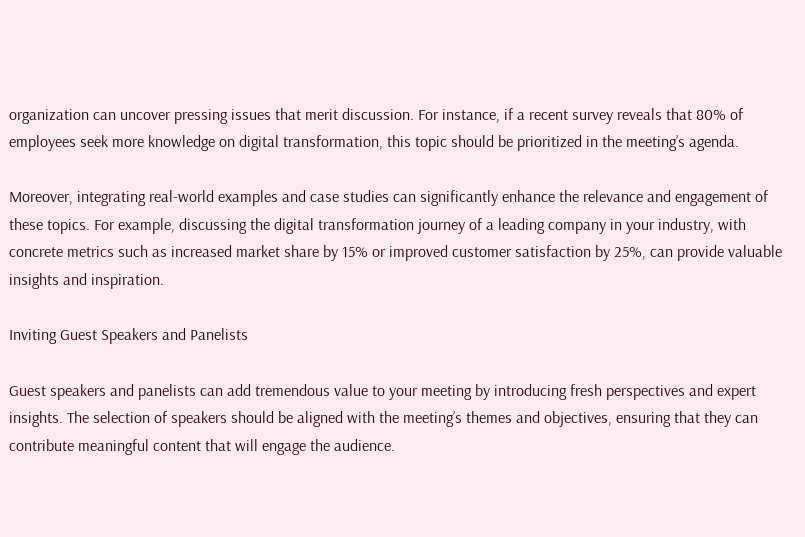organization can uncover pressing issues that merit discussion. For instance, if a recent survey reveals that 80% of employees seek more knowledge on digital transformation, this topic should be prioritized in the meeting’s agenda.

Moreover, integrating real-world examples and case studies can significantly enhance the relevance and engagement of these topics. For example, discussing the digital transformation journey of a leading company in your industry, with concrete metrics such as increased market share by 15% or improved customer satisfaction by 25%, can provide valuable insights and inspiration.

Inviting Guest Speakers and Panelists

Guest speakers and panelists can add tremendous value to your meeting by introducing fresh perspectives and expert insights. The selection of speakers should be aligned with the meeting’s themes and objectives, ensuring that they can contribute meaningful content that will engage the audience.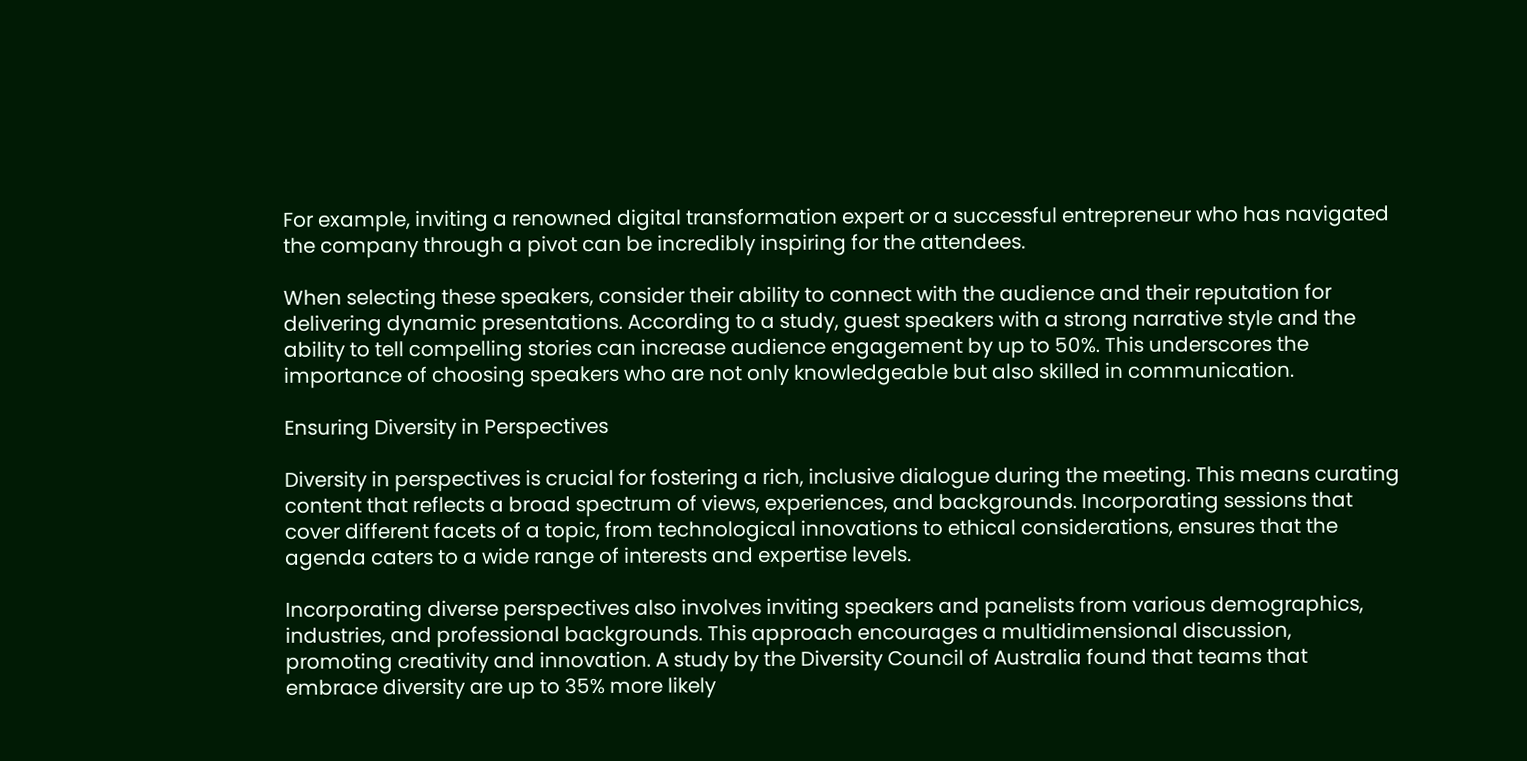For example, inviting a renowned digital transformation expert or a successful entrepreneur who has navigated the company through a pivot can be incredibly inspiring for the attendees.

When selecting these speakers, consider their ability to connect with the audience and their reputation for delivering dynamic presentations. According to a study, guest speakers with a strong narrative style and the ability to tell compelling stories can increase audience engagement by up to 50%. This underscores the importance of choosing speakers who are not only knowledgeable but also skilled in communication.

Ensuring Diversity in Perspectives

Diversity in perspectives is crucial for fostering a rich, inclusive dialogue during the meeting. This means curating content that reflects a broad spectrum of views, experiences, and backgrounds. Incorporating sessions that cover different facets of a topic, from technological innovations to ethical considerations, ensures that the agenda caters to a wide range of interests and expertise levels.

Incorporating diverse perspectives also involves inviting speakers and panelists from various demographics, industries, and professional backgrounds. This approach encourages a multidimensional discussion, promoting creativity and innovation. A study by the Diversity Council of Australia found that teams that embrace diversity are up to 35% more likely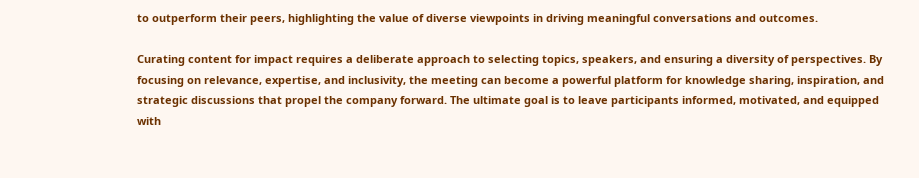to outperform their peers, highlighting the value of diverse viewpoints in driving meaningful conversations and outcomes.

Curating content for impact requires a deliberate approach to selecting topics, speakers, and ensuring a diversity of perspectives. By focusing on relevance, expertise, and inclusivity, the meeting can become a powerful platform for knowledge sharing, inspiration, and strategic discussions that propel the company forward. The ultimate goal is to leave participants informed, motivated, and equipped with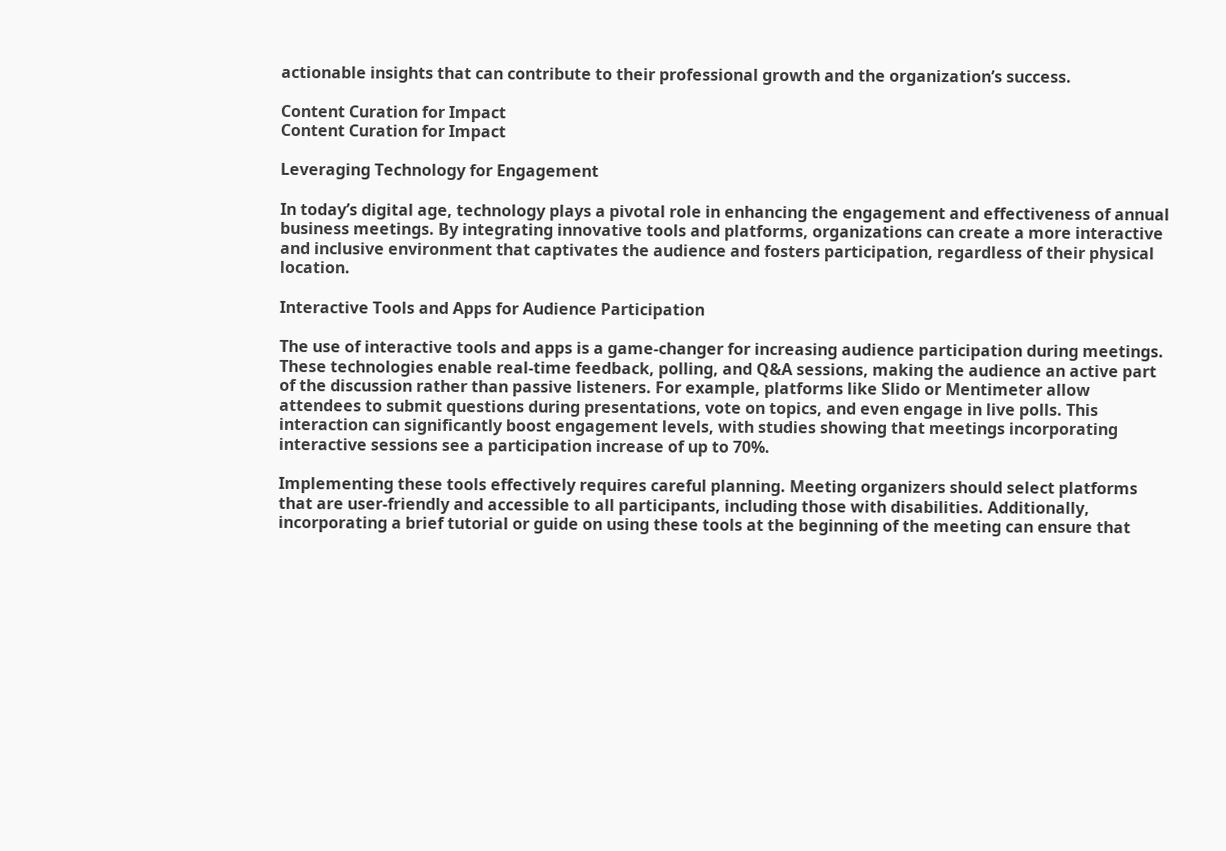actionable insights that can contribute to their professional growth and the organization’s success.

Content Curation for Impact
Content Curation for Impact

Leveraging Technology for Engagement

In today’s digital age, technology plays a pivotal role in enhancing the engagement and effectiveness of annual business meetings. By integrating innovative tools and platforms, organizations can create a more interactive and inclusive environment that captivates the audience and fosters participation, regardless of their physical location.

Interactive Tools and Apps for Audience Participation

The use of interactive tools and apps is a game-changer for increasing audience participation during meetings. These technologies enable real-time feedback, polling, and Q&A sessions, making the audience an active part of the discussion rather than passive listeners. For example, platforms like Slido or Mentimeter allow attendees to submit questions during presentations, vote on topics, and even engage in live polls. This interaction can significantly boost engagement levels, with studies showing that meetings incorporating interactive sessions see a participation increase of up to 70%.

Implementing these tools effectively requires careful planning. Meeting organizers should select platforms that are user-friendly and accessible to all participants, including those with disabilities. Additionally, incorporating a brief tutorial or guide on using these tools at the beginning of the meeting can ensure that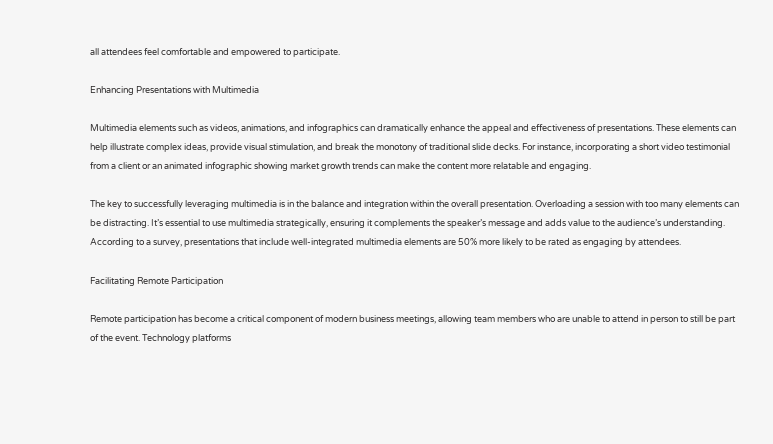all attendees feel comfortable and empowered to participate.

Enhancing Presentations with Multimedia

Multimedia elements such as videos, animations, and infographics can dramatically enhance the appeal and effectiveness of presentations. These elements can help illustrate complex ideas, provide visual stimulation, and break the monotony of traditional slide decks. For instance, incorporating a short video testimonial from a client or an animated infographic showing market growth trends can make the content more relatable and engaging.

The key to successfully leveraging multimedia is in the balance and integration within the overall presentation. Overloading a session with too many elements can be distracting. It’s essential to use multimedia strategically, ensuring it complements the speaker’s message and adds value to the audience’s understanding. According to a survey, presentations that include well-integrated multimedia elements are 50% more likely to be rated as engaging by attendees.

Facilitating Remote Participation

Remote participation has become a critical component of modern business meetings, allowing team members who are unable to attend in person to still be part of the event. Technology platforms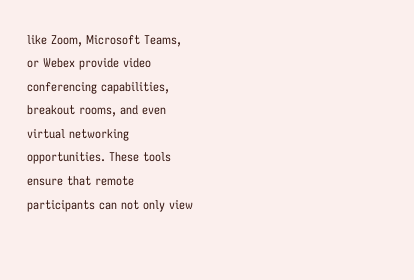like Zoom, Microsoft Teams, or Webex provide video conferencing capabilities, breakout rooms, and even virtual networking opportunities. These tools ensure that remote participants can not only view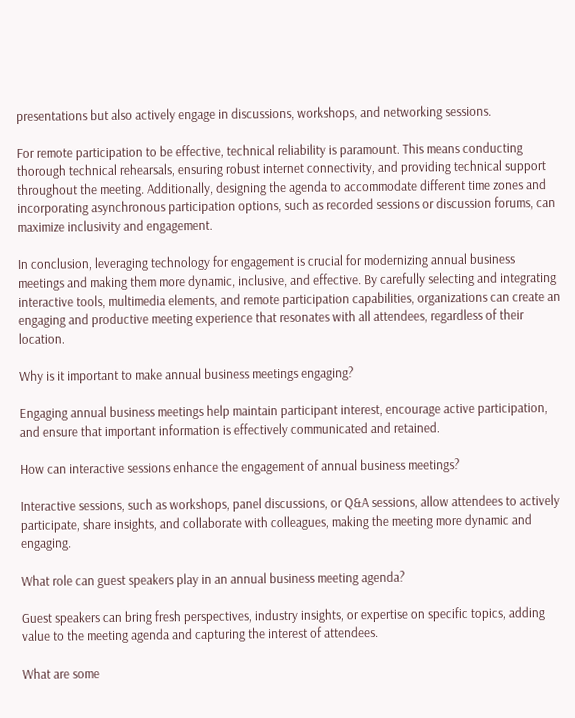presentations but also actively engage in discussions, workshops, and networking sessions.

For remote participation to be effective, technical reliability is paramount. This means conducting thorough technical rehearsals, ensuring robust internet connectivity, and providing technical support throughout the meeting. Additionally, designing the agenda to accommodate different time zones and incorporating asynchronous participation options, such as recorded sessions or discussion forums, can maximize inclusivity and engagement.

In conclusion, leveraging technology for engagement is crucial for modernizing annual business meetings and making them more dynamic, inclusive, and effective. By carefully selecting and integrating interactive tools, multimedia elements, and remote participation capabilities, organizations can create an engaging and productive meeting experience that resonates with all attendees, regardless of their location.

Why is it important to make annual business meetings engaging?

Engaging annual business meetings help maintain participant interest, encourage active participation, and ensure that important information is effectively communicated and retained.

How can interactive sessions enhance the engagement of annual business meetings?

Interactive sessions, such as workshops, panel discussions, or Q&A sessions, allow attendees to actively participate, share insights, and collaborate with colleagues, making the meeting more dynamic and engaging.

What role can guest speakers play in an annual business meeting agenda?

Guest speakers can bring fresh perspectives, industry insights, or expertise on specific topics, adding value to the meeting agenda and capturing the interest of attendees.

What are some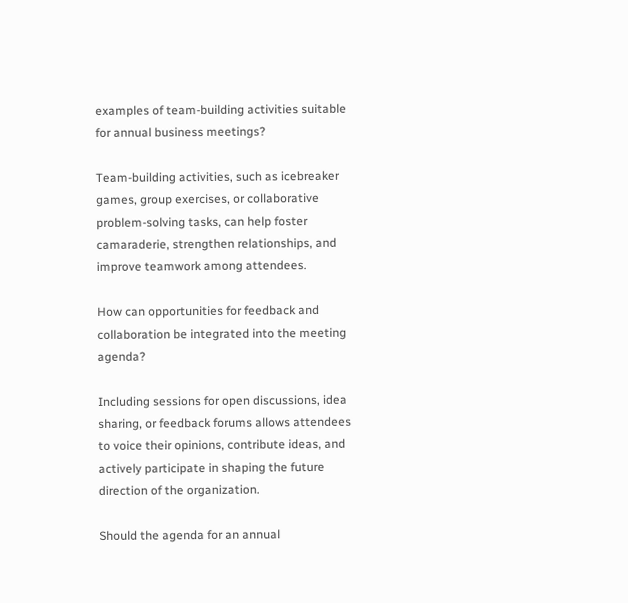examples of team-building activities suitable for annual business meetings?

Team-building activities, such as icebreaker games, group exercises, or collaborative problem-solving tasks, can help foster camaraderie, strengthen relationships, and improve teamwork among attendees.

How can opportunities for feedback and collaboration be integrated into the meeting agenda?

Including sessions for open discussions, idea sharing, or feedback forums allows attendees to voice their opinions, contribute ideas, and actively participate in shaping the future direction of the organization.

Should the agenda for an annual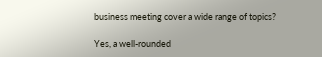business meeting cover a wide range of topics?

Yes, a well-rounded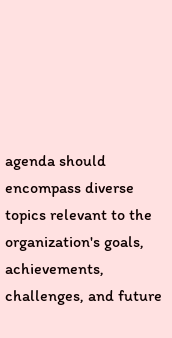agenda should encompass diverse topics relevant to the organization's goals, achievements, challenges, and future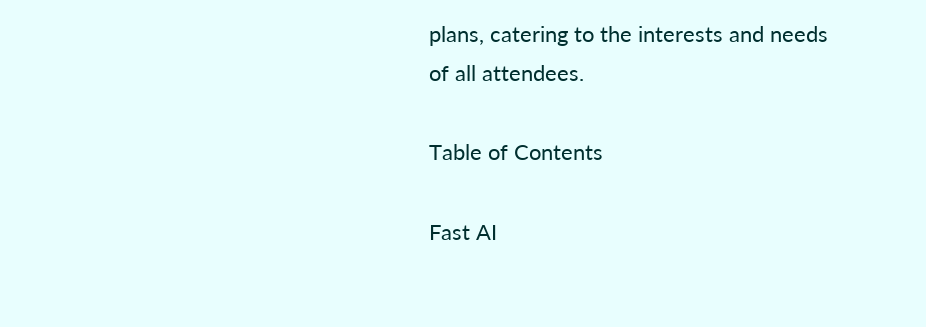plans, catering to the interests and needs of all attendees.

Table of Contents

Fast AI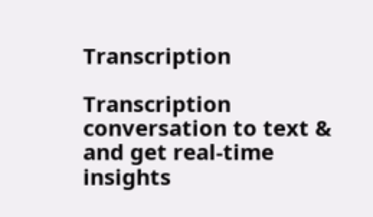Transcription

Transcription conversation to text & and get real-time insights